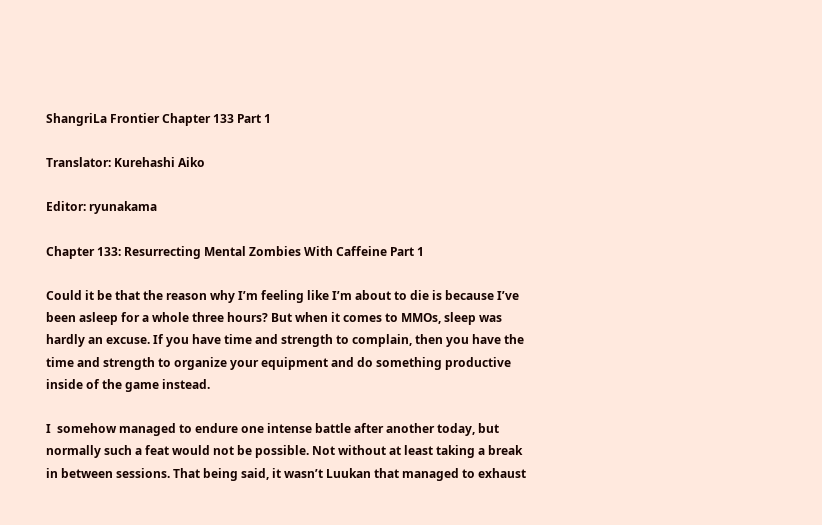ShangriLa Frontier Chapter 133 Part 1

Translator: Kurehashi Aiko

Editor: ryunakama

Chapter 133: Resurrecting Mental Zombies With Caffeine Part 1

Could it be that the reason why I’m feeling like I’m about to die is because I’ve been asleep for a whole three hours? But when it comes to MMOs, sleep was hardly an excuse. If you have time and strength to complain, then you have the time and strength to organize your equipment and do something productive inside of the game instead.

I  somehow managed to endure one intense battle after another today, but normally such a feat would not be possible. Not without at least taking a break in between sessions. That being said, it wasn’t Luukan that managed to exhaust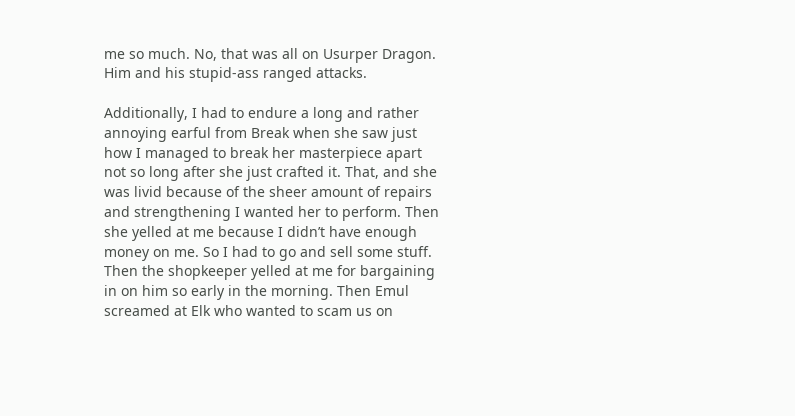me so much. No, that was all on Usurper Dragon. Him and his stupid-ass ranged attacks.

Additionally, I had to endure a long and rather annoying earful from Break when she saw just how I managed to break her masterpiece apart not so long after she just crafted it. That, and she was livid because of the sheer amount of repairs and strengthening I wanted her to perform. Then she yelled at me because I didn’t have enough money on me. So I had to go and sell some stuff. Then the shopkeeper yelled at me for bargaining in on him so early in the morning. Then Emul screamed at Elk who wanted to scam us on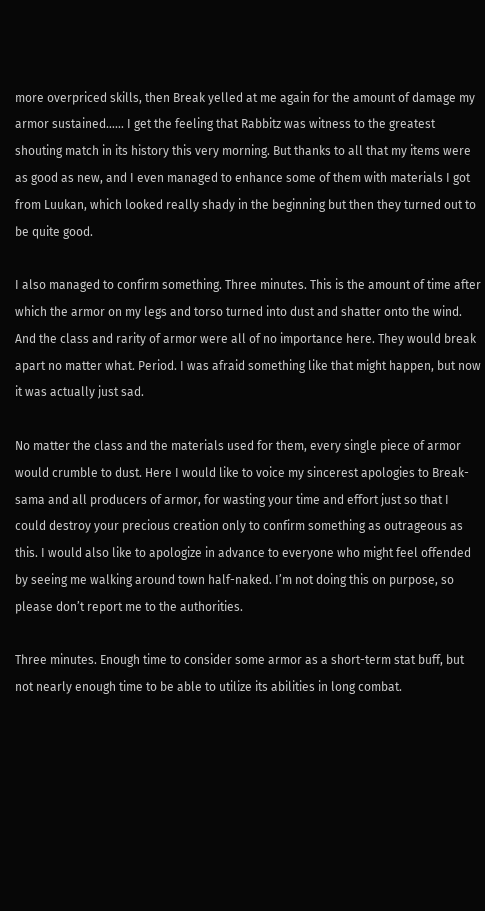more overpriced skills, then Break yelled at me again for the amount of damage my armor sustained…… I get the feeling that Rabbitz was witness to the greatest shouting match in its history this very morning. But thanks to all that my items were as good as new, and I even managed to enhance some of them with materials I got from Luukan, which looked really shady in the beginning but then they turned out to be quite good.

I also managed to confirm something. Three minutes. This is the amount of time after which the armor on my legs and torso turned into dust and shatter onto the wind. And the class and rarity of armor were all of no importance here. They would break apart no matter what. Period. I was afraid something like that might happen, but now it was actually just sad.

No matter the class and the materials used for them, every single piece of armor would crumble to dust. Here I would like to voice my sincerest apologies to Break-sama and all producers of armor, for wasting your time and effort just so that I could destroy your precious creation only to confirm something as outrageous as this. I would also like to apologize in advance to everyone who might feel offended by seeing me walking around town half-naked. I’m not doing this on purpose, so please don’t report me to the authorities.

Three minutes. Enough time to consider some armor as a short-term stat buff, but not nearly enough time to be able to utilize its abilities in long combat.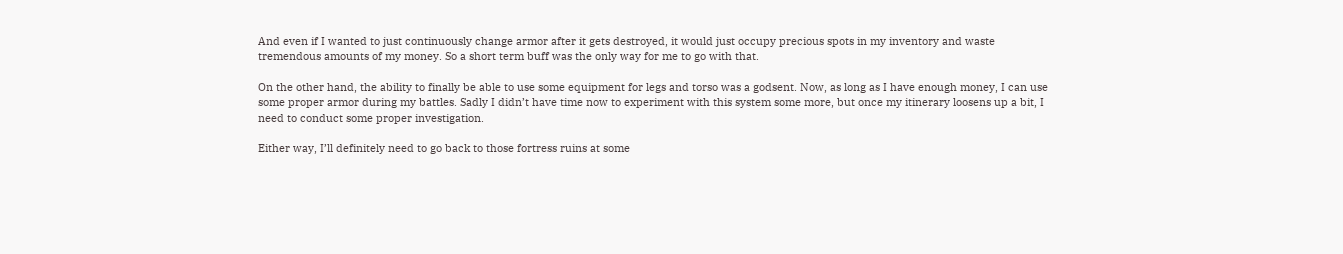And even if I wanted to just continuously change armor after it gets destroyed, it would just occupy precious spots in my inventory and waste tremendous amounts of my money. So a short term buff was the only way for me to go with that.

On the other hand, the ability to finally be able to use some equipment for legs and torso was a godsent. Now, as long as I have enough money, I can use some proper armor during my battles. Sadly I didn’t have time now to experiment with this system some more, but once my itinerary loosens up a bit, I need to conduct some proper investigation.

Either way, I’ll definitely need to go back to those fortress ruins at some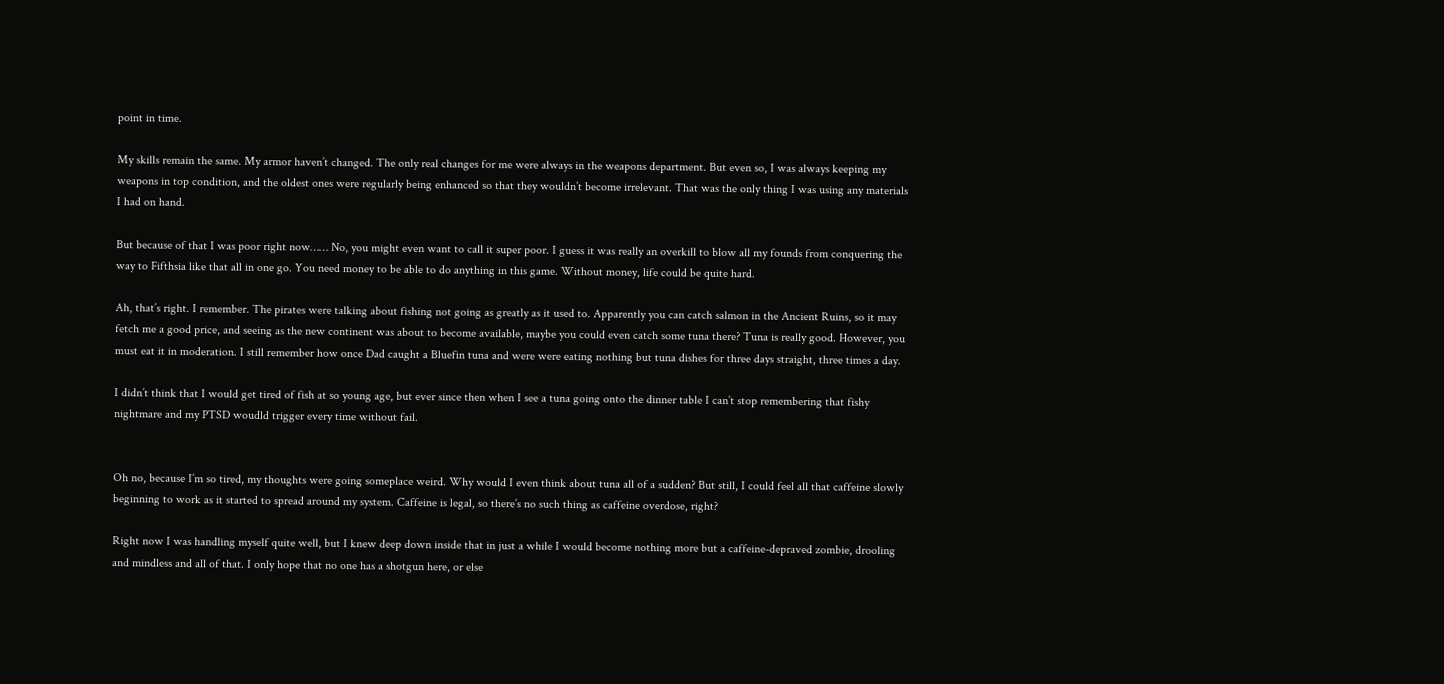point in time.

My skills remain the same. My armor haven’t changed. The only real changes for me were always in the weapons department. But even so, I was always keeping my weapons in top condition, and the oldest ones were regularly being enhanced so that they wouldn’t become irrelevant. That was the only thing I was using any materials I had on hand.

But because of that I was poor right now…… No, you might even want to call it super poor. I guess it was really an overkill to blow all my founds from conquering the way to Fifthsia like that all in one go. You need money to be able to do anything in this game. Without money, life could be quite hard.

Ah, that’s right. I remember. The pirates were talking about fishing not going as greatly as it used to. Apparently you can catch salmon in the Ancient Ruins, so it may fetch me a good price, and seeing as the new continent was about to become available, maybe you could even catch some tuna there? Tuna is really good. However, you must eat it in moderation. I still remember how once Dad caught a Bluefin tuna and were were eating nothing but tuna dishes for three days straight, three times a day.

I didn’t think that I would get tired of fish at so young age, but ever since then when I see a tuna going onto the dinner table I can’t stop remembering that fishy nightmare and my PTSD woudld trigger every time without fail.


Oh no, because I’m so tired, my thoughts were going someplace weird. Why would I even think about tuna all of a sudden? But still, I could feel all that caffeine slowly beginning to work as it started to spread around my system. Caffeine is legal, so there’s no such thing as caffeine overdose, right?

Right now I was handling myself quite well, but I knew deep down inside that in just a while I would become nothing more but a caffeine-depraved zombie, drooling and mindless and all of that. I only hope that no one has a shotgun here, or else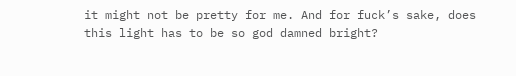it might not be pretty for me. And for fuck’s sake, does this light has to be so god damned bright?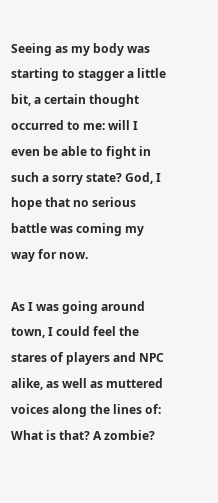Seeing as my body was starting to stagger a little bit, a certain thought occurred to me: will I even be able to fight in such a sorry state? God, I hope that no serious battle was coming my way for now.

As I was going around town, I could feel the stares of players and NPC alike, as well as muttered voices along the lines of: What is that? A zombie?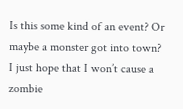Is this some kind of an event? Or maybe a monster got into town? I just hope that I won’t cause a zombie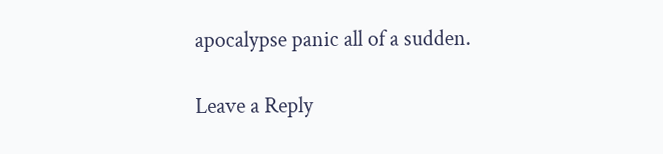apocalypse panic all of a sudden.

Leave a Reply